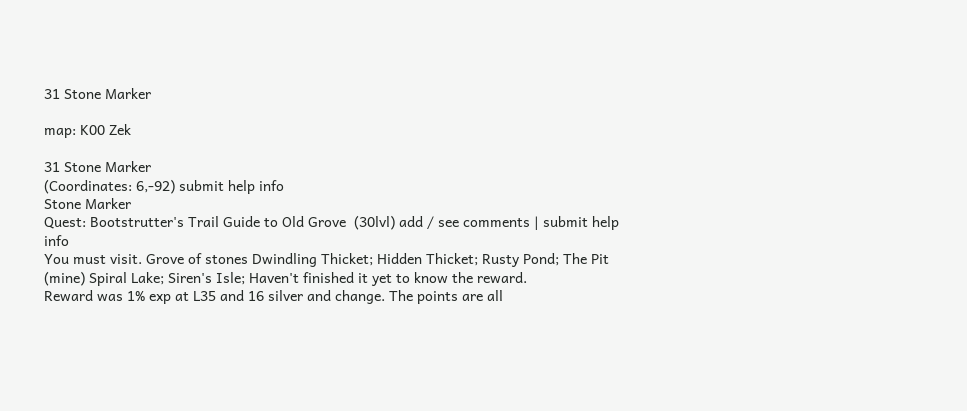31 Stone Marker

map: K00 Zek

31 Stone Marker
(Coordinates: 6,-92) submit help info
Stone Marker
Quest: Bootstrutter's Trail Guide to Old Grove  (30lvl) add / see comments | submit help info
You must visit. Grove of stones Dwindling Thicket; Hidden Thicket; Rusty Pond; The Pit (mine) Spiral Lake; Siren's Isle; Haven't finished it yet to know the reward.
Reward was 1% exp at L35 and 16 silver and change. The points are all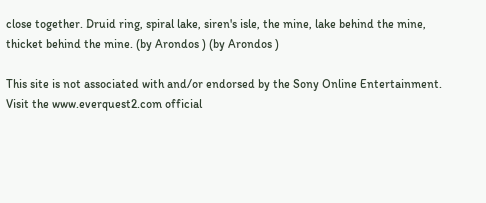close together. Druid ring, spiral lake, siren's isle, the mine, lake behind the mine, thicket behind the mine. (by Arondos ) (by Arondos )

This site is not associated with and/or endorsed by the Sony Online Entertainment. Visit the www.everquest2.com official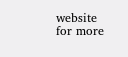website for more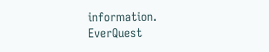information.
EverQuest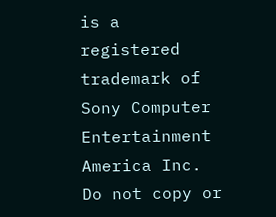is a registered trademark of Sony Computer Entertainment America Inc. Do not copy or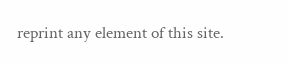reprint any element of this site.